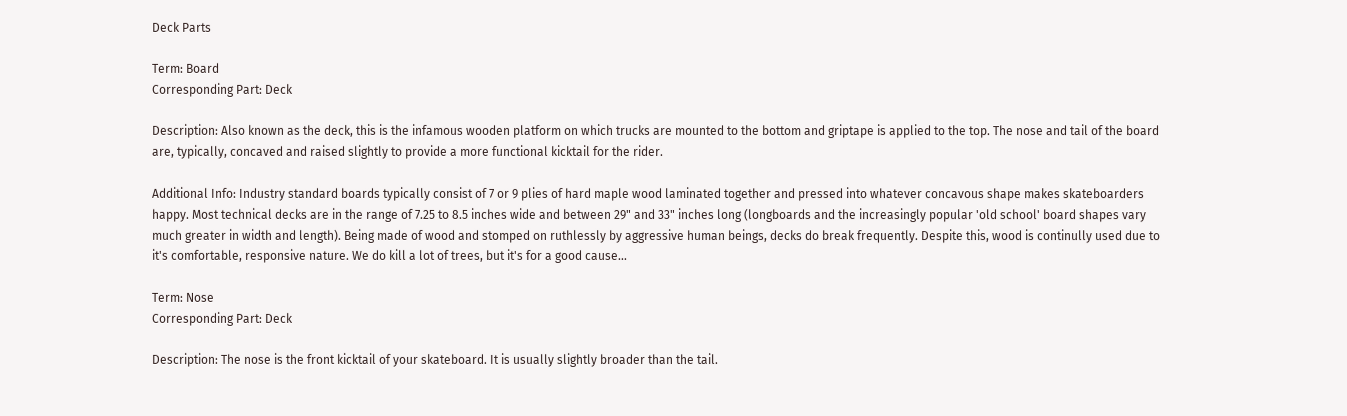Deck Parts

Term: Board
Corresponding Part: Deck

Description: Also known as the deck, this is the infamous wooden platform on which trucks are mounted to the bottom and griptape is applied to the top. The nose and tail of the board are, typically, concaved and raised slightly to provide a more functional kicktail for the rider.

Additional Info: Industry standard boards typically consist of 7 or 9 plies of hard maple wood laminated together and pressed into whatever concavous shape makes skateboarders happy. Most technical decks are in the range of 7.25 to 8.5 inches wide and between 29" and 33" inches long (longboards and the increasingly popular 'old school' board shapes vary much greater in width and length). Being made of wood and stomped on ruthlessly by aggressive human beings, decks do break frequently. Despite this, wood is continully used due to it's comfortable, responsive nature. We do kill a lot of trees, but it's for a good cause...

Term: Nose
Corresponding Part: Deck

Description: The nose is the front kicktail of your skateboard. It is usually slightly broader than the tail.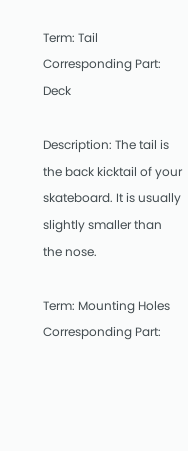Term: Tail
Corresponding Part: Deck

Description: The tail is the back kicktail of your skateboard. It is usually slightly smaller than the nose.

Term: Mounting Holes
Corresponding Part: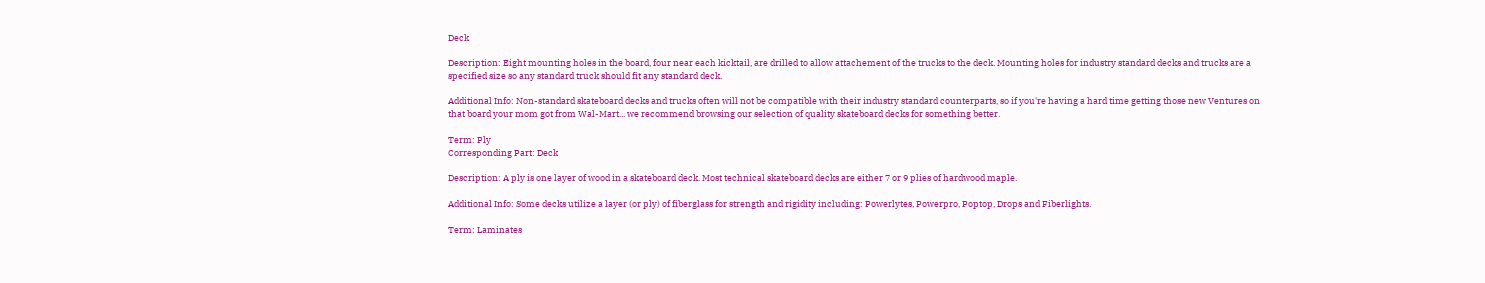Deck

Description: Eight mounting holes in the board, four near each kicktail, are drilled to allow attachement of the trucks to the deck. Mounting holes for industry standard decks and trucks are a specified size so any standard truck should fit any standard deck.

Additional Info: Non-standard skateboard decks and trucks often will not be compatible with their industry standard counterparts, so if you're having a hard time getting those new Ventures on that board your mom got from Wal-Mart... we recommend browsing our selection of quality skateboard decks for something better.

Term: Ply
Corresponding Part: Deck

Description: A ply is one layer of wood in a skateboard deck. Most technical skateboard decks are either 7 or 9 plies of hardwood maple.

Additional Info: Some decks utilize a layer (or ply) of fiberglass for strength and rigidity including: Powerlytes, Powerpro, Poptop, Drops and Fiberlights.

Term: Laminates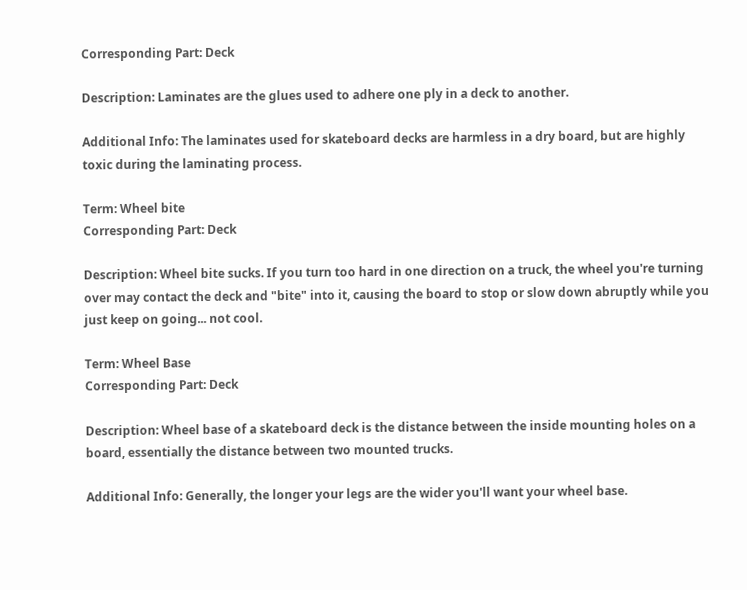Corresponding Part: Deck

Description: Laminates are the glues used to adhere one ply in a deck to another.

Additional Info: The laminates used for skateboard decks are harmless in a dry board, but are highly toxic during the laminating process.

Term: Wheel bite
Corresponding Part: Deck

Description: Wheel bite sucks. If you turn too hard in one direction on a truck, the wheel you're turning over may contact the deck and "bite" into it, causing the board to stop or slow down abruptly while you just keep on going... not cool.

Term: Wheel Base
Corresponding Part: Deck

Description: Wheel base of a skateboard deck is the distance between the inside mounting holes on a board, essentially the distance between two mounted trucks.

Additional Info: Generally, the longer your legs are the wider you'll want your wheel base.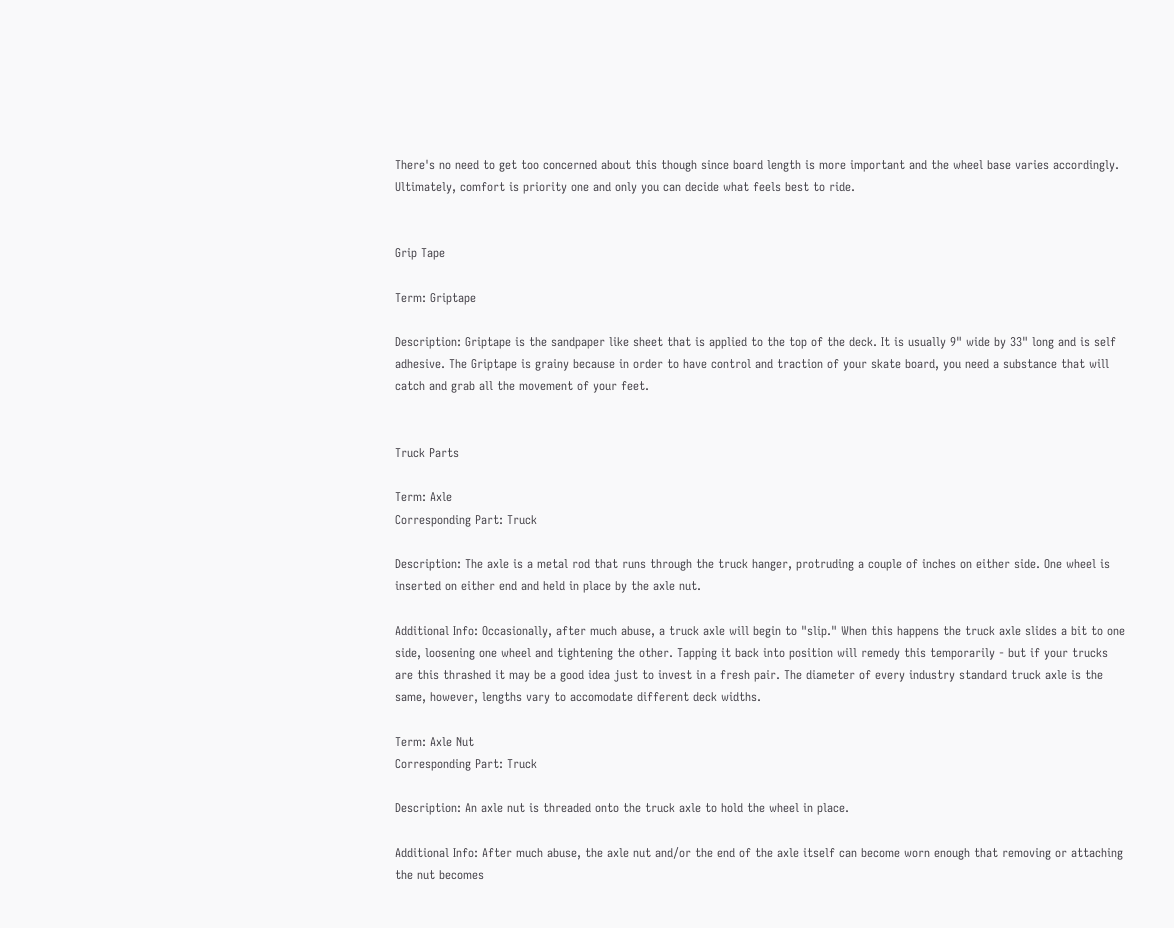There's no need to get too concerned about this though since board length is more important and the wheel base varies accordingly. Ultimately, comfort is priority one and only you can decide what feels best to ride.


Grip Tape

Term: Griptape

Description: Griptape is the sandpaper like sheet that is applied to the top of the deck. It is usually 9" wide by 33" long and is self adhesive. The Griptape is grainy because in order to have control and traction of your skate board, you need a substance that will catch and grab all the movement of your feet.


Truck Parts

Term: Axle
Corresponding Part: Truck

Description: The axle is a metal rod that runs through the truck hanger, protruding a couple of inches on either side. One wheel is inserted on either end and held in place by the axle nut.

Additional Info: Occasionally, after much abuse, a truck axle will begin to "slip." When this happens the truck axle slides a bit to one side, loosening one wheel and tightening the other. Tapping it back into position will remedy this temporarily - but if your trucks are this thrashed it may be a good idea just to invest in a fresh pair. The diameter of every industry standard truck axle is the same, however, lengths vary to accomodate different deck widths.

Term: Axle Nut
Corresponding Part: Truck

Description: An axle nut is threaded onto the truck axle to hold the wheel in place.

Additional Info: After much abuse, the axle nut and/or the end of the axle itself can become worn enough that removing or attaching the nut becomes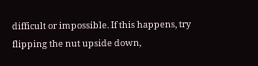difficult or impossible. If this happens, try flipping the nut upside down,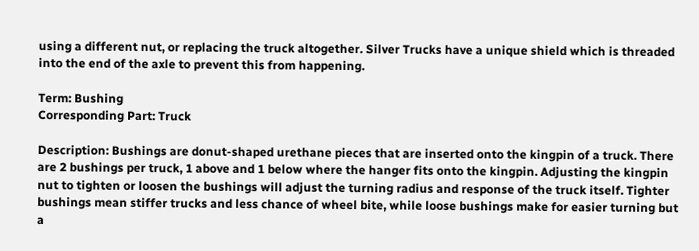using a different nut, or replacing the truck altogether. Silver Trucks have a unique shield which is threaded into the end of the axle to prevent this from happening.

Term: Bushing
Corresponding Part: Truck

Description: Bushings are donut-shaped urethane pieces that are inserted onto the kingpin of a truck. There are 2 bushings per truck, 1 above and 1 below where the hanger fits onto the kingpin. Adjusting the kingpin nut to tighten or loosen the bushings will adjust the turning radius and response of the truck itself. Tighter bushings mean stiffer trucks and less chance of wheel bite, while loose bushings make for easier turning but a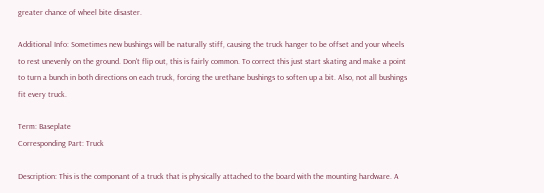greater chance of wheel bite disaster.

Additional Info: Sometimes new bushings will be naturally stiff, causing the truck hanger to be offset and your wheels to rest unevenly on the ground. Don't flip out, this is fairly common. To correct this just start skating and make a point to turn a bunch in both directions on each truck, forcing the urethane bushings to soften up a bit. Also, not all bushings fit every truck.

Term: Baseplate
Corresponding Part: Truck

Description: This is the componant of a truck that is physically attached to the board with the mounting hardware. A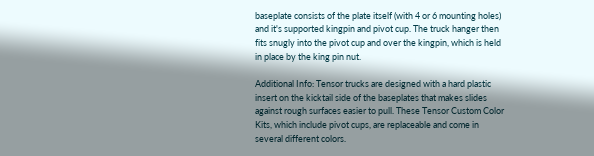baseplate consists of the plate itself (with 4 or 6 mounting holes) and it's supported kingpin and pivot cup. The truck hanger then fits snugly into the pivot cup and over the kingpin, which is held in place by the king pin nut.

Additional Info: Tensor trucks are designed with a hard plastic insert on the kicktail side of the baseplates that makes slides against rough surfaces easier to pull. These Tensor Custom Color Kits, which include pivot cups, are replaceable and come in several different colors.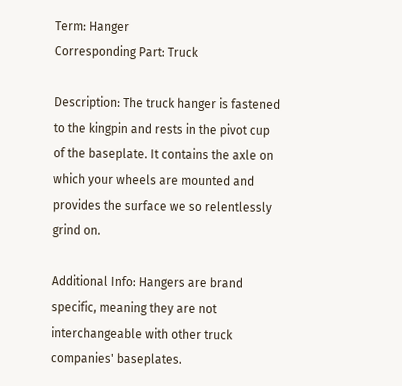Term: Hanger
Corresponding Part: Truck

Description: The truck hanger is fastened to the kingpin and rests in the pivot cup of the baseplate. It contains the axle on which your wheels are mounted and provides the surface we so relentlessly grind on.

Additional Info: Hangers are brand specific, meaning they are not interchangeable with other truck companies' baseplates.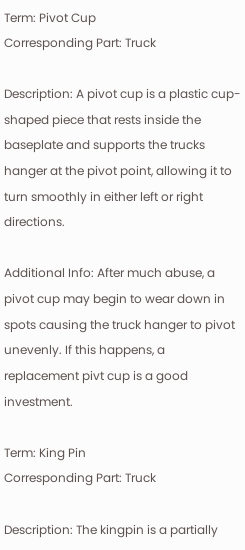Term: Pivot Cup
Corresponding Part: Truck

Description: A pivot cup is a plastic cup-shaped piece that rests inside the baseplate and supports the trucks hanger at the pivot point, allowing it to turn smoothly in either left or right directions.

Additional Info: After much abuse, a pivot cup may begin to wear down in spots causing the truck hanger to pivot unevenly. If this happens, a replacement pivt cup is a good investment.

Term: King Pin
Corresponding Part: Truck

Description: The kingpin is a partially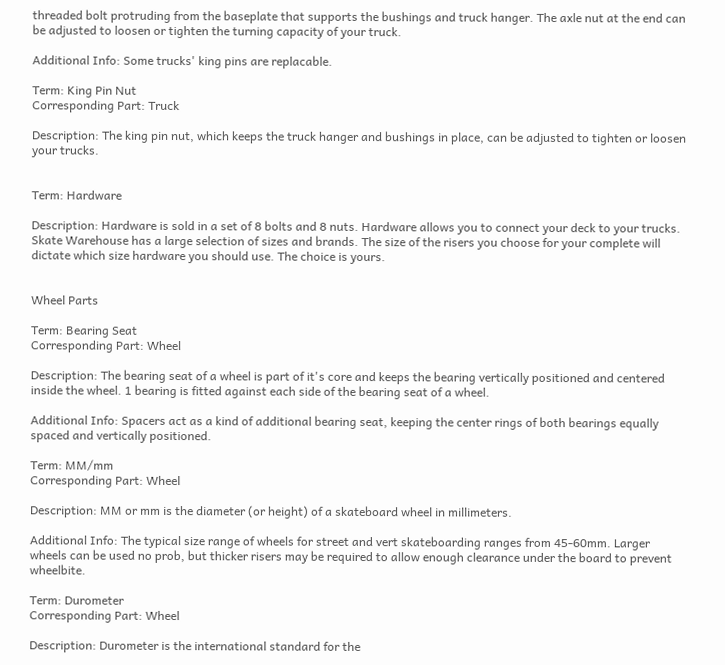threaded bolt protruding from the baseplate that supports the bushings and truck hanger. The axle nut at the end can be adjusted to loosen or tighten the turning capacity of your truck.

Additional Info: Some trucks' king pins are replacable.

Term: King Pin Nut
Corresponding Part: Truck

Description: The king pin nut, which keeps the truck hanger and bushings in place, can be adjusted to tighten or loosen your trucks.


Term: Hardware

Description: Hardware is sold in a set of 8 bolts and 8 nuts. Hardware allows you to connect your deck to your trucks. Skate Warehouse has a large selection of sizes and brands. The size of the risers you choose for your complete will dictate which size hardware you should use. The choice is yours.


Wheel Parts

Term: Bearing Seat
Corresponding Part: Wheel

Description: The bearing seat of a wheel is part of it's core and keeps the bearing vertically positioned and centered inside the wheel. 1 bearing is fitted against each side of the bearing seat of a wheel.

Additional Info: Spacers act as a kind of additional bearing seat, keeping the center rings of both bearings equally spaced and vertically positioned.

Term: MM/mm
Corresponding Part: Wheel

Description: MM or mm is the diameter (or height) of a skateboard wheel in millimeters.

Additional Info: The typical size range of wheels for street and vert skateboarding ranges from 45-60mm. Larger wheels can be used no prob, but thicker risers may be required to allow enough clearance under the board to prevent wheelbite.

Term: Durometer
Corresponding Part: Wheel

Description: Durometer is the international standard for the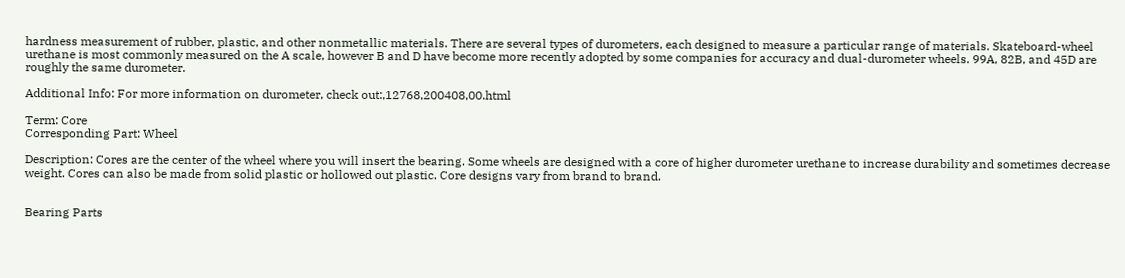hardness measurement of rubber, plastic, and other nonmetallic materials. There are several types of durometers, each designed to measure a particular range of materials. Skateboard-wheel urethane is most commonly measured on the A scale, however B and D have become more recently adopted by some companies for accuracy and dual-durometer wheels. 99A, 82B, and 45D are roughly the same durometer.

Additional Info: For more information on durometer, check out:,12768,200408,00.html

Term: Core
Corresponding Part: Wheel

Description: Cores are the center of the wheel where you will insert the bearing. Some wheels are designed with a core of higher durometer urethane to increase durability and sometimes decrease weight. Cores can also be made from solid plastic or hollowed out plastic. Core designs vary from brand to brand.


Bearing Parts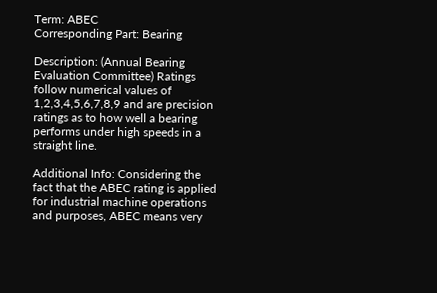Term: ABEC
Corresponding Part: Bearing

Description: (Annual Bearing Evaluation Committee) Ratings follow numerical values of 1,2,3,4,5,6,7,8,9 and are precision ratings as to how well a bearing performs under high speeds in a straight line.

Additional Info: Considering the fact that the ABEC rating is applied for industrial machine operations and purposes, ABEC means very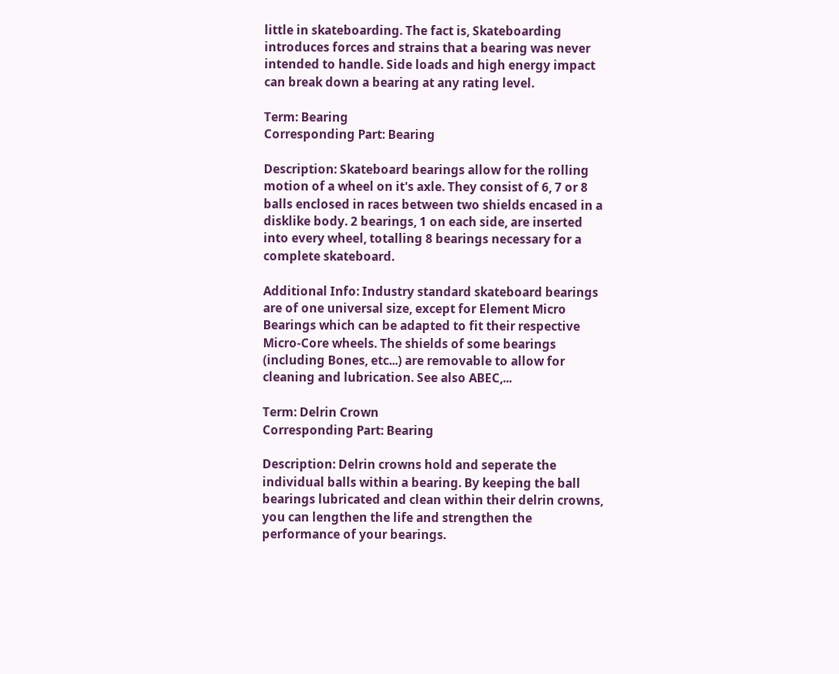little in skateboarding. The fact is, Skateboarding introduces forces and strains that a bearing was never intended to handle. Side loads and high energy impact can break down a bearing at any rating level.

Term: Bearing
Corresponding Part: Bearing

Description: Skateboard bearings allow for the rolling motion of a wheel on it's axle. They consist of 6, 7 or 8 balls enclosed in races between two shields encased in a disklike body. 2 bearings, 1 on each side, are inserted into every wheel, totalling 8 bearings necessary for a complete skateboard.

Additional Info: Industry standard skateboard bearings are of one universal size, except for Element Micro Bearings which can be adapted to fit their respective Micro-Core wheels. The shields of some bearings (including Bones, etc...) are removable to allow for cleaning and lubrication. See also ABEC,...

Term: Delrin Crown
Corresponding Part: Bearing

Description: Delrin crowns hold and seperate the individual balls within a bearing. By keeping the ball bearings lubricated and clean within their delrin crowns, you can lengthen the life and strengthen the performance of your bearings.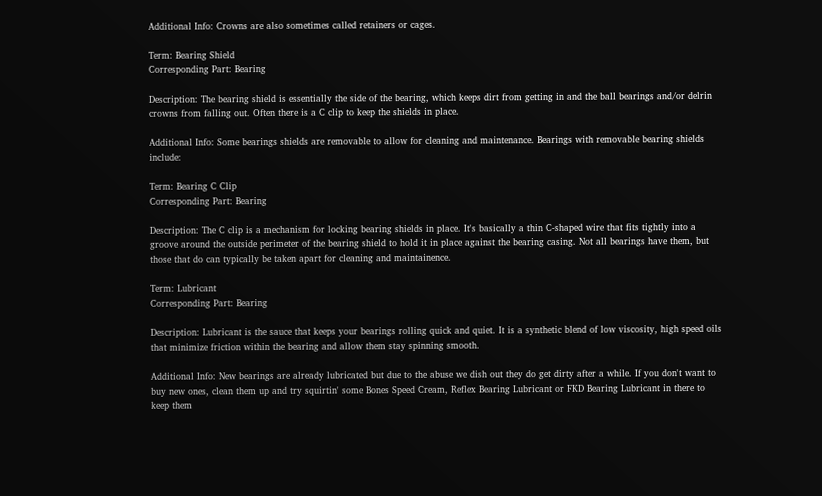Additional Info: Crowns are also sometimes called retainers or cages.

Term: Bearing Shield
Corresponding Part: Bearing

Description: The bearing shield is essentially the side of the bearing, which keeps dirt from getting in and the ball bearings and/or delrin crowns from falling out. Often there is a C clip to keep the shields in place.

Additional Info: Some bearings shields are removable to allow for cleaning and maintenance. Bearings with removable bearing shields include:

Term: Bearing C Clip
Corresponding Part: Bearing

Description: The C clip is a mechanism for locking bearing shields in place. It's basically a thin C-shaped wire that fits tightly into a groove around the outside perimeter of the bearing shield to hold it in place against the bearing casing. Not all bearings have them, but those that do can typically be taken apart for cleaning and maintainence.

Term: Lubricant
Corresponding Part: Bearing

Description: Lubricant is the sauce that keeps your bearings rolling quick and quiet. It is a synthetic blend of low viscosity, high speed oils that minimize friction within the bearing and allow them stay spinning smooth.

Additional Info: New bearings are already lubricated but due to the abuse we dish out they do get dirty after a while. If you don't want to buy new ones, clean them up and try squirtin' some Bones Speed Cream, Reflex Bearing Lubricant or FKD Bearing Lubricant in there to keep them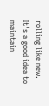rolling like new. It's a good idea to maintain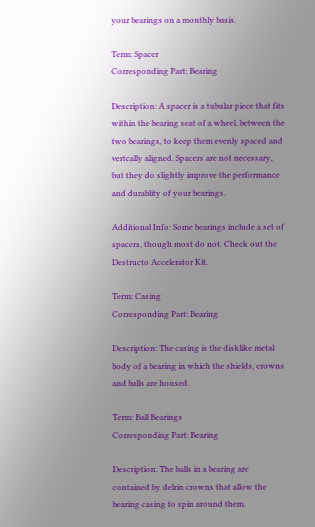your bearings on a monthly basis.

Term: Spacer
Corresponding Part: Bearing

Description: A spacer is a tubular piece that fits within the bearing seat of a wheel, between the two bearings, to keep them evenly spaced and vertcally aligned. Spacers are not necessary, but they do slightly improve the performance and durablity of your bearings.

Additional Info: Some bearings include a set of spacers, though most do not. Check out the Destructo Accelerator Kit.

Term: Casing
Corresponding Part: Bearing

Description: The casing is the disklike metal body of a bearing in which the shields, crowns and balls are housed.

Term: Ball Bearings
Corresponding Part: Bearing

Description: The balls in a bearing are contained by delrin crowns that allow the bearing casing to spin around them.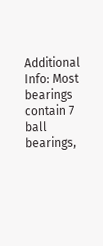Additional Info: Most bearings contain 7 ball bearings,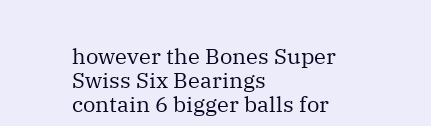however the Bones Super Swiss Six Bearings contain 6 bigger balls for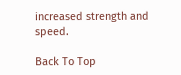increased strength and speed.

Back To Top